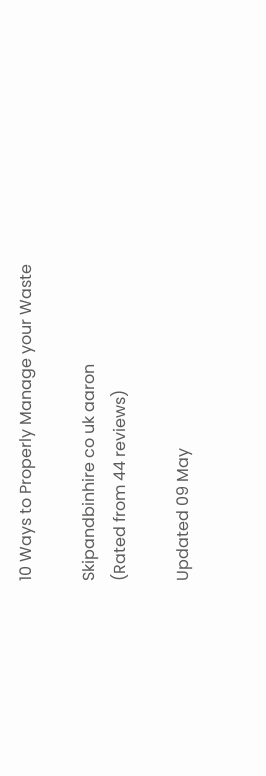10 Ways to Properly Manage your Waste

Skipandbinhire co uk aaron
(Rated from 44 reviews)

Updated 09 May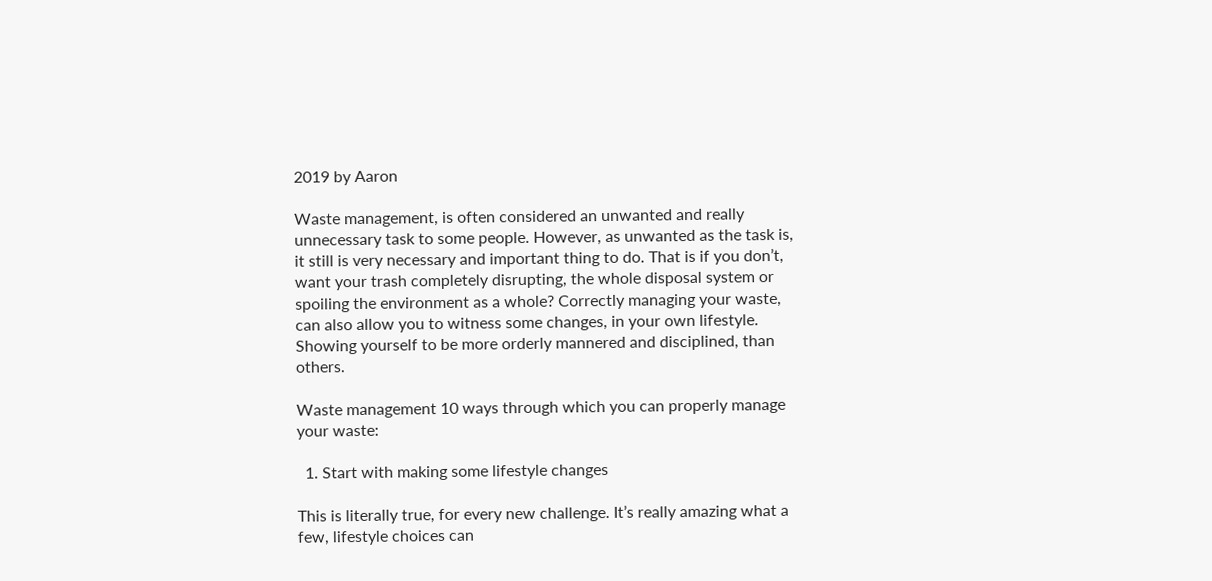2019 by Aaron

Waste management, is often considered an unwanted and really unnecessary task to some people. However, as unwanted as the task is, it still is very necessary and important thing to do. That is if you don’t, want your trash completely disrupting, the whole disposal system or spoiling the environment as a whole? Correctly managing your waste, can also allow you to witness some changes, in your own lifestyle. Showing yourself to be more orderly mannered and disciplined, than others.

Waste management 10 ways through which you can properly manage your waste:

  1. Start with making some lifestyle changes

This is literally true, for every new challenge. It’s really amazing what a few, lifestyle choices can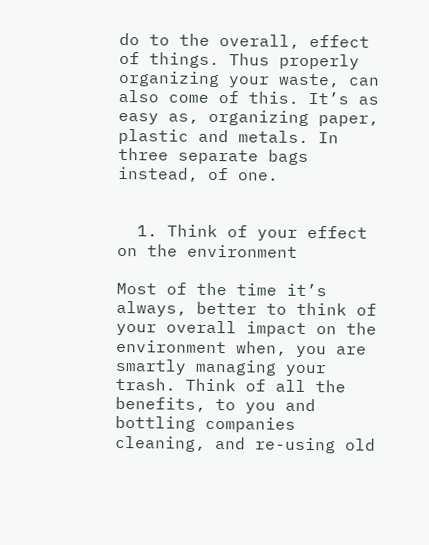do to the overall, effect of things. Thus properly organizing your waste, can also come of this. It’s as easy as, organizing paper, plastic and metals. In three separate bags instead, of one.


  1. Think of your effect on the environment

Most of the time it’s always, better to think of your overall impact on the environment when, you are smartly managing your trash. Think of all the benefits, to you and bottling companies cleaning, and re-using old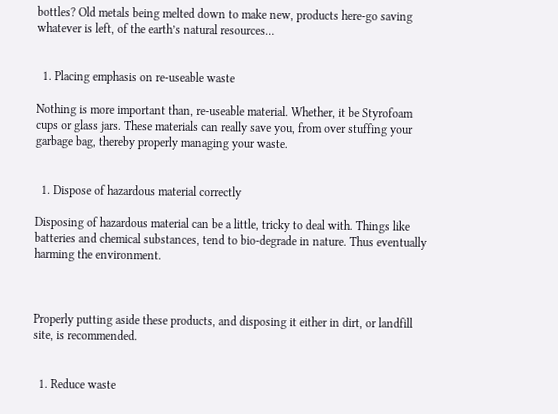bottles? Old metals being melted down to make new, products here-go saving whatever is left, of the earth’s natural resources…


  1. Placing emphasis on re-useable waste

Nothing is more important than, re-useable material. Whether, it be Styrofoam cups or glass jars. These materials can really save you, from over stuffing your garbage bag, thereby properly managing your waste.


  1. Dispose of hazardous material correctly

Disposing of hazardous material can be a little, tricky to deal with. Things like batteries and chemical substances, tend to bio-degrade in nature. Thus eventually harming the environment.



Properly putting aside these products, and disposing it either in dirt, or landfill site, is recommended.


  1. Reduce waste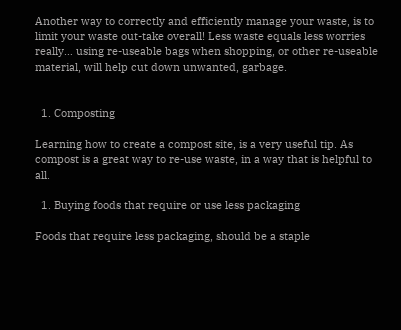Another way to correctly and efficiently manage your waste, is to limit your waste out-take overall! Less waste equals less worries really… using re-useable bags when shopping, or other re-useable material, will help cut down unwanted, garbage.


  1. Composting

Learning how to create a compost site, is a very useful tip. As compost is a great way to re-use waste, in a way that is helpful to all.

  1. Buying foods that require or use less packaging

Foods that require less packaging, should be a staple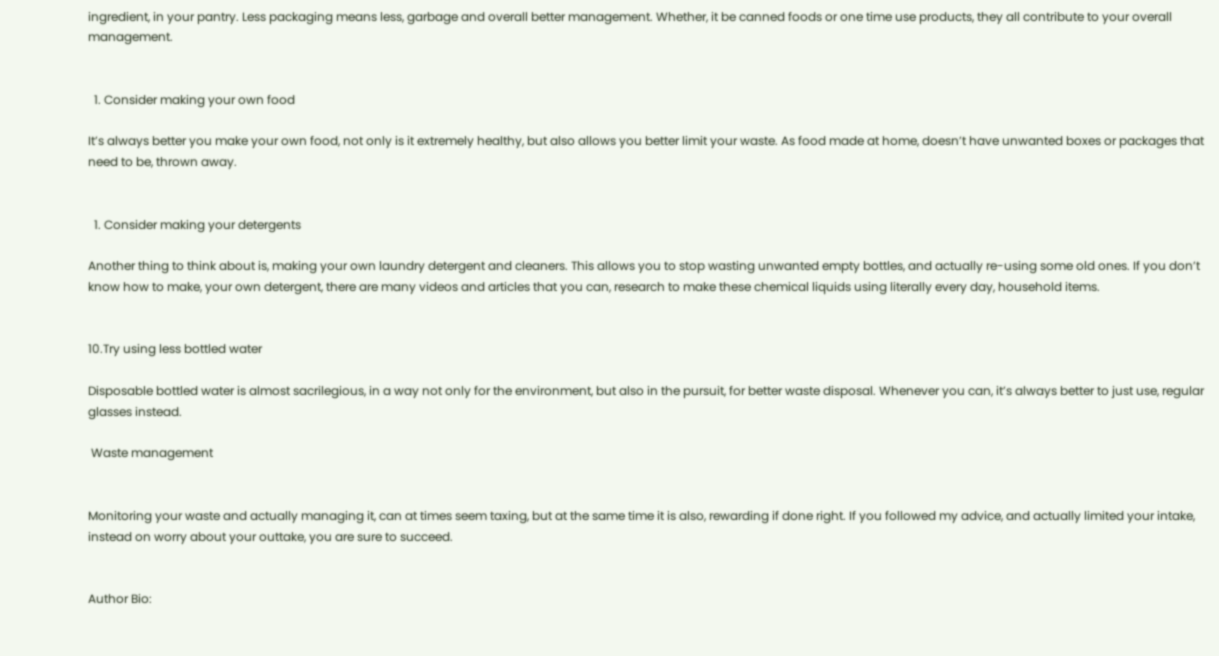ingredient, in your pantry. Less packaging means less, garbage and overall better management. Whether, it be canned foods or one time use products, they all contribute to your overall management.


  1. Consider making your own food

It’s always better you make your own food, not only is it extremely healthy, but also allows you better limit your waste. As food made at home, doesn’t have unwanted boxes or packages that need to be, thrown away.


  1. Consider making your detergents

Another thing to think about is, making your own laundry detergent and cleaners. This allows you to stop wasting unwanted empty bottles, and actually re-using some old ones. If you don’t know how to make, your own detergent, there are many videos and articles that you can, research to make these chemical liquids using literally every day, household items.


10.Try using less bottled water

Disposable bottled water is almost sacrilegious, in a way not only for the environment, but also in the pursuit, for better waste disposal. Whenever you can, it’s always better to just use, regular glasses instead.

 Waste management


Monitoring your waste and actually managing it, can at times seem taxing, but at the same time it is also, rewarding if done right. If you followed my advice, and actually limited your intake, instead on worry about your outtake, you are sure to succeed.


Author Bio: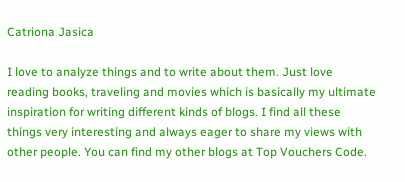Catriona Jasica

I love to analyze things and to write about them. Just love reading books, traveling and movies which is basically my ultimate inspiration for writing different kinds of blogs. I find all these things very interesting and always eager to share my views with other people. You can find my other blogs at Top Vouchers Code.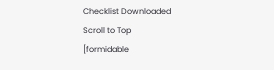Checklist Downloaded
Scroll to Top
[formidable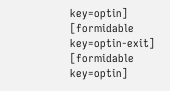key=optin]
[formidable key=optin-exit]
[formidable key=optin]